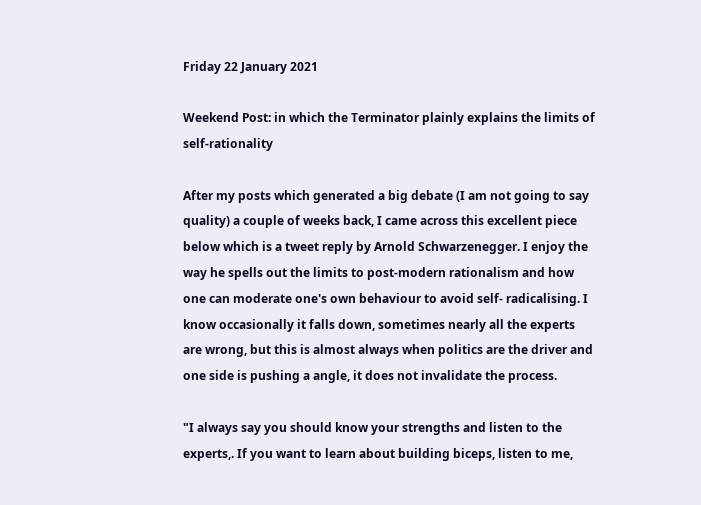Friday 22 January 2021

Weekend Post: in which the Terminator plainly explains the limits of self-rationality

After my posts which generated a big debate (I am not going to say quality) a couple of weeks back, I came across this excellent piece below which is a tweet reply by Arnold Schwarzenegger. I enjoy the way he spells out the limits to post-modern rationalism and how one can moderate one's own behaviour to avoid self- radicalising. I know occasionally it falls down, sometimes nearly all the experts are wrong, but this is almost always when politics are the driver and one side is pushing a angle, it does not invalidate the process.

"I always say you should know your strengths and listen to the experts,. If you want to learn about building biceps, listen to me,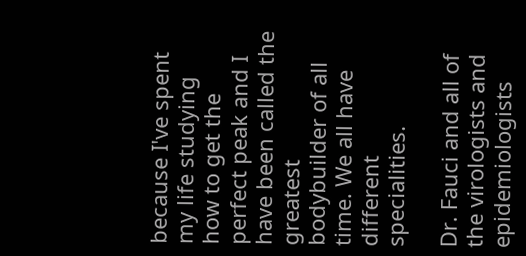because I've spent my life studying how to get the perfect peak and I have been called the greatest bodybuilder of all time. We all have different specialities.

Dr. Fauci and all of the virologists and epidemiologists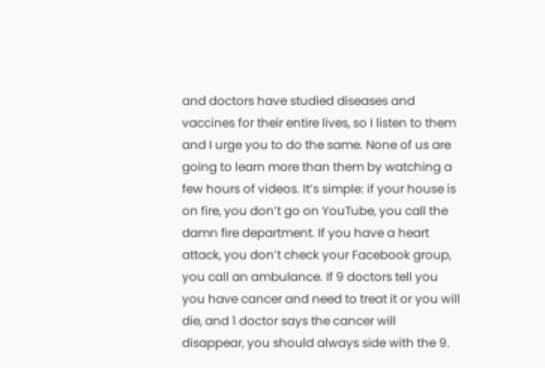and doctors have studied diseases and vaccines for their entire lives, so I listen to them and I urge you to do the same. None of us are going to learn more than them by watching a few hours of videos. It’s simple: if your house is on fire, you don’t go on YouTube, you call the damn fire department. If you have a heart attack, you don’t check your Facebook group, you call an ambulance. If 9 doctors tell you you have cancer and need to treat it or you will die, and 1 doctor says the cancer will disappear, you should always side with the 9.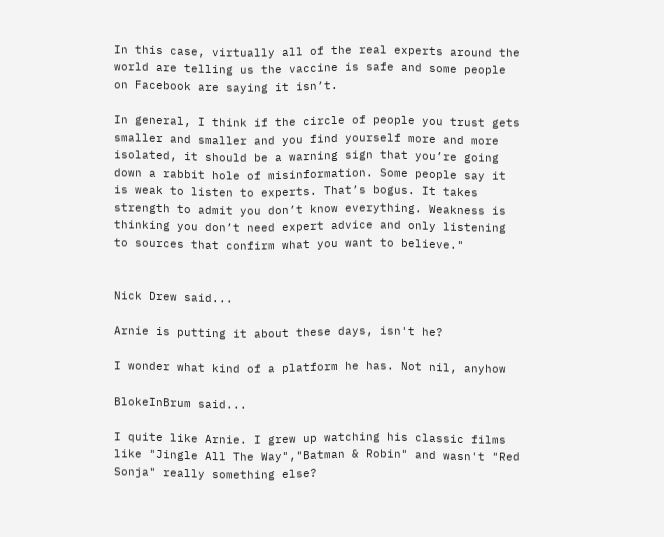In this case, virtually all of the real experts around the world are telling us the vaccine is safe and some people on Facebook are saying it isn’t.

In general, I think if the circle of people you trust gets smaller and smaller and you find yourself more and more isolated, it should be a warning sign that you’re going down a rabbit hole of misinformation. Some people say it is weak to listen to experts. That’s bogus. It takes strength to admit you don’t know everything. Weakness is thinking you don’t need expert advice and only listening to sources that confirm what you want to believe."


Nick Drew said...

Arnie is putting it about these days, isn't he?

I wonder what kind of a platform he has. Not nil, anyhow

BlokeInBrum said...

I quite like Arnie. I grew up watching his classic films like "Jingle All The Way","Batman & Robin" and wasn't "Red Sonja" really something else?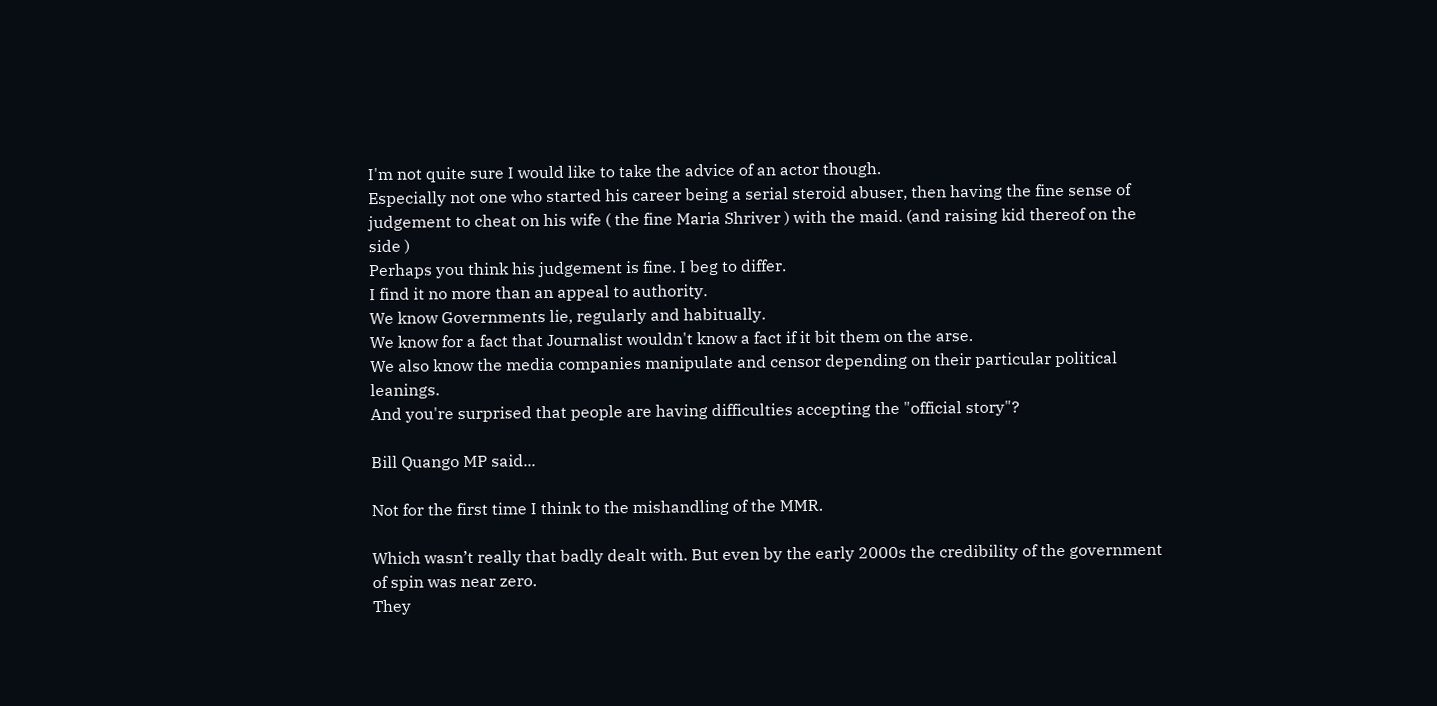I'm not quite sure I would like to take the advice of an actor though.
Especially not one who started his career being a serial steroid abuser, then having the fine sense of judgement to cheat on his wife ( the fine Maria Shriver ) with the maid. (and raising kid thereof on the side )
Perhaps you think his judgement is fine. I beg to differ.
I find it no more than an appeal to authority.
We know Governments lie, regularly and habitually.
We know for a fact that Journalist wouldn't know a fact if it bit them on the arse.
We also know the media companies manipulate and censor depending on their particular political leanings.
And you're surprised that people are having difficulties accepting the "official story"?

Bill Quango MP said...

Not for the first time I think to the mishandling of the MMR.

Which wasn’t really that badly dealt with. But even by the early 2000s the credibility of the government of spin was near zero.
They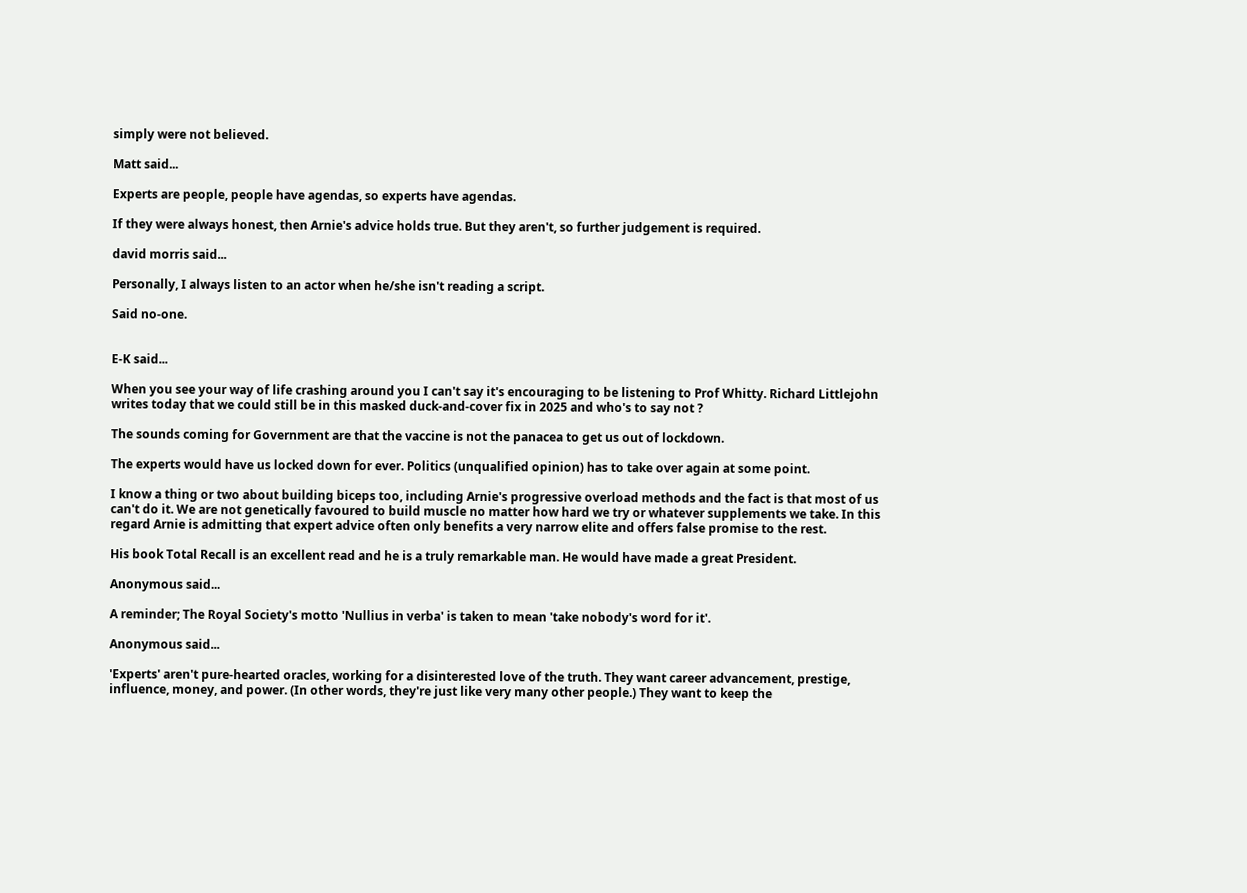simply were not believed.

Matt said...

Experts are people, people have agendas, so experts have agendas.

If they were always honest, then Arnie's advice holds true. But they aren't, so further judgement is required.

david morris said...

Personally, I always listen to an actor when he/she isn't reading a script.

Said no-one.


E-K said...

When you see your way of life crashing around you I can't say it's encouraging to be listening to Prof Whitty. Richard Littlejohn writes today that we could still be in this masked duck-and-cover fix in 2025 and who's to say not ?

The sounds coming for Government are that the vaccine is not the panacea to get us out of lockdown.

The experts would have us locked down for ever. Politics (unqualified opinion) has to take over again at some point.

I know a thing or two about building biceps too, including Arnie's progressive overload methods and the fact is that most of us can't do it. We are not genetically favoured to build muscle no matter how hard we try or whatever supplements we take. In this regard Arnie is admitting that expert advice often only benefits a very narrow elite and offers false promise to the rest.

His book Total Recall is an excellent read and he is a truly remarkable man. He would have made a great President.

Anonymous said...

A reminder; The Royal Society's motto 'Nullius in verba' is taken to mean 'take nobody's word for it'.

Anonymous said...

'Experts' aren't pure-hearted oracles, working for a disinterested love of the truth. They want career advancement, prestige, influence, money, and power. (In other words, they're just like very many other people.) They want to keep the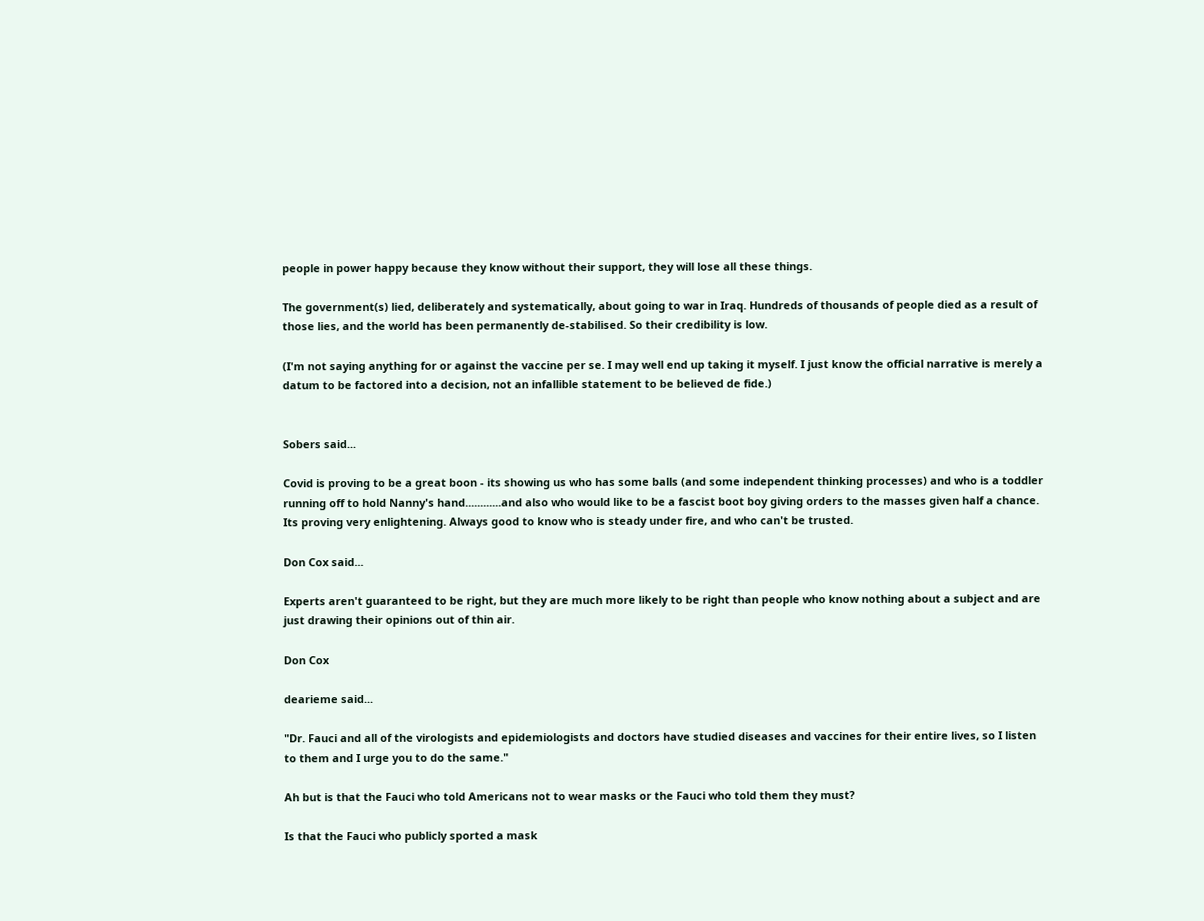people in power happy because they know without their support, they will lose all these things.

The government(s) lied, deliberately and systematically, about going to war in Iraq. Hundreds of thousands of people died as a result of those lies, and the world has been permanently de-stabilised. So their credibility is low.

(I'm not saying anything for or against the vaccine per se. I may well end up taking it myself. I just know the official narrative is merely a datum to be factored into a decision, not an infallible statement to be believed de fide.)


Sobers said...

Covid is proving to be a great boon - its showing us who has some balls (and some independent thinking processes) and who is a toddler running off to hold Nanny's hand............and also who would like to be a fascist boot boy giving orders to the masses given half a chance. Its proving very enlightening. Always good to know who is steady under fire, and who can't be trusted.

Don Cox said...

Experts aren't guaranteed to be right, but they are much more likely to be right than people who know nothing about a subject and are just drawing their opinions out of thin air.

Don Cox

dearieme said...

"Dr. Fauci and all of the virologists and epidemiologists and doctors have studied diseases and vaccines for their entire lives, so I listen to them and I urge you to do the same."

Ah but is that the Fauci who told Americans not to wear masks or the Fauci who told them they must?

Is that the Fauci who publicly sported a mask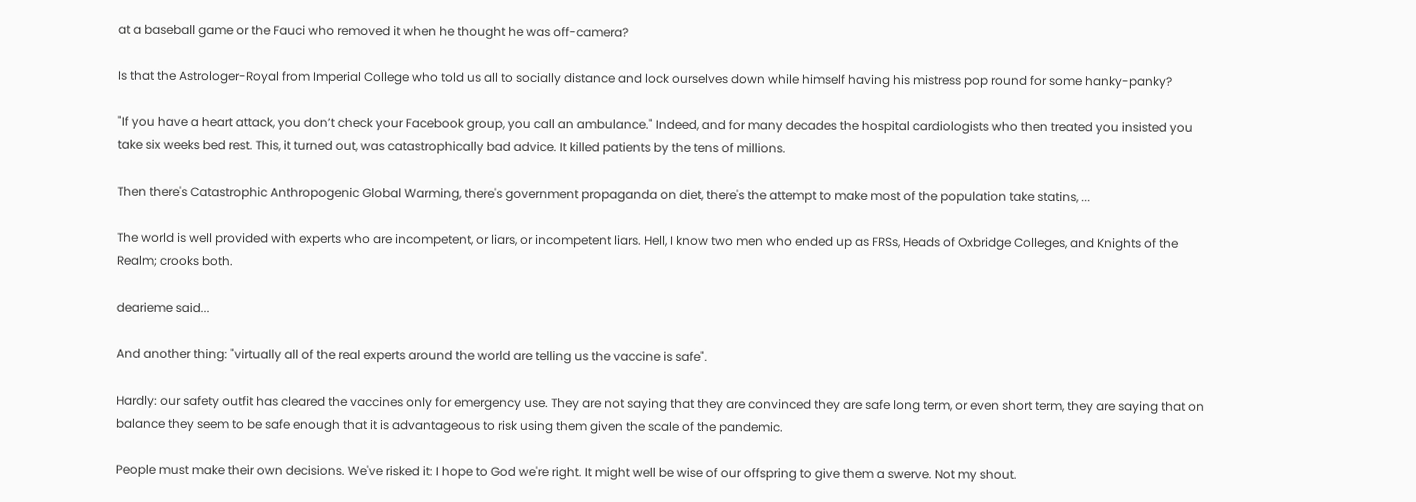at a baseball game or the Fauci who removed it when he thought he was off-camera?

Is that the Astrologer-Royal from Imperial College who told us all to socially distance and lock ourselves down while himself having his mistress pop round for some hanky-panky?

"If you have a heart attack, you don’t check your Facebook group, you call an ambulance." Indeed, and for many decades the hospital cardiologists who then treated you insisted you take six weeks bed rest. This, it turned out, was catastrophically bad advice. It killed patients by the tens of millions.

Then there's Catastrophic Anthropogenic Global Warming, there's government propaganda on diet, there's the attempt to make most of the population take statins, ...

The world is well provided with experts who are incompetent, or liars, or incompetent liars. Hell, I know two men who ended up as FRSs, Heads of Oxbridge Colleges, and Knights of the Realm; crooks both.

dearieme said...

And another thing: "virtually all of the real experts around the world are telling us the vaccine is safe".

Hardly: our safety outfit has cleared the vaccines only for emergency use. They are not saying that they are convinced they are safe long term, or even short term, they are saying that on balance they seem to be safe enough that it is advantageous to risk using them given the scale of the pandemic.

People must make their own decisions. We've risked it: I hope to God we're right. It might well be wise of our offspring to give them a swerve. Not my shout.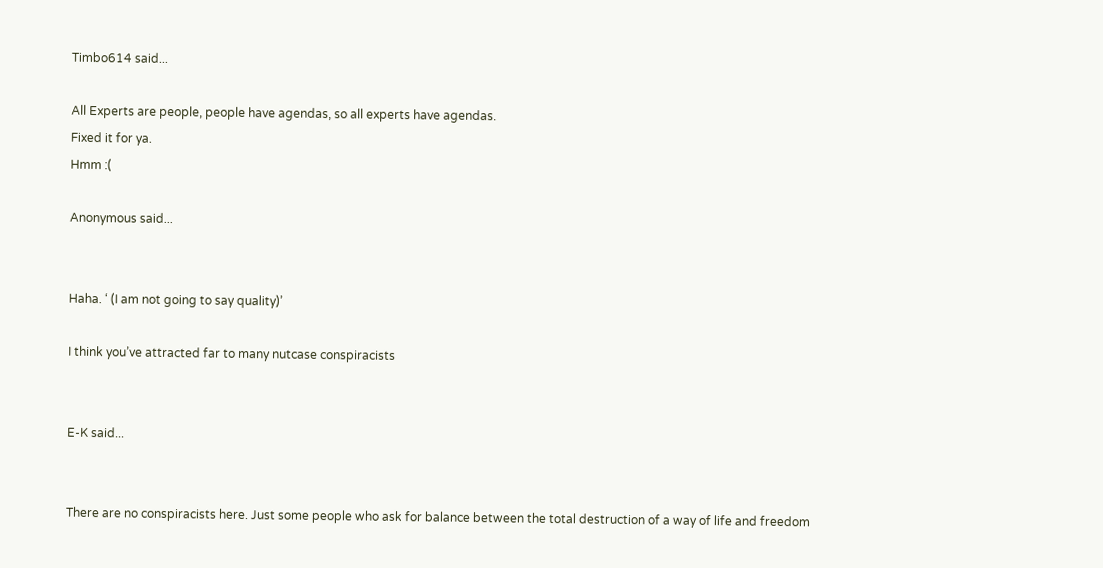Timbo614 said...

All Experts are people, people have agendas, so all experts have agendas.
Fixed it for ya.
Hmm :(

Anonymous said...


Haha. ‘ (I am not going to say quality)’

I think you’ve attracted far to many nutcase conspiracists


E-K said...


There are no conspiracists here. Just some people who ask for balance between the total destruction of a way of life and freedom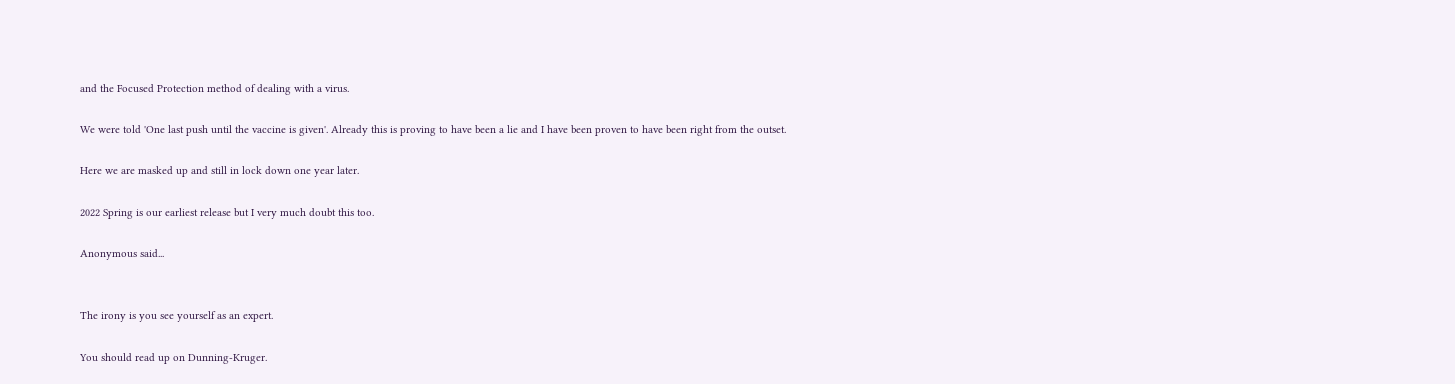and the Focused Protection method of dealing with a virus.

We were told 'One last push until the vaccine is given'. Already this is proving to have been a lie and I have been proven to have been right from the outset.

Here we are masked up and still in lock down one year later.

2022 Spring is our earliest release but I very much doubt this too.

Anonymous said...


The irony is you see yourself as an expert.

You should read up on Dunning-Kruger.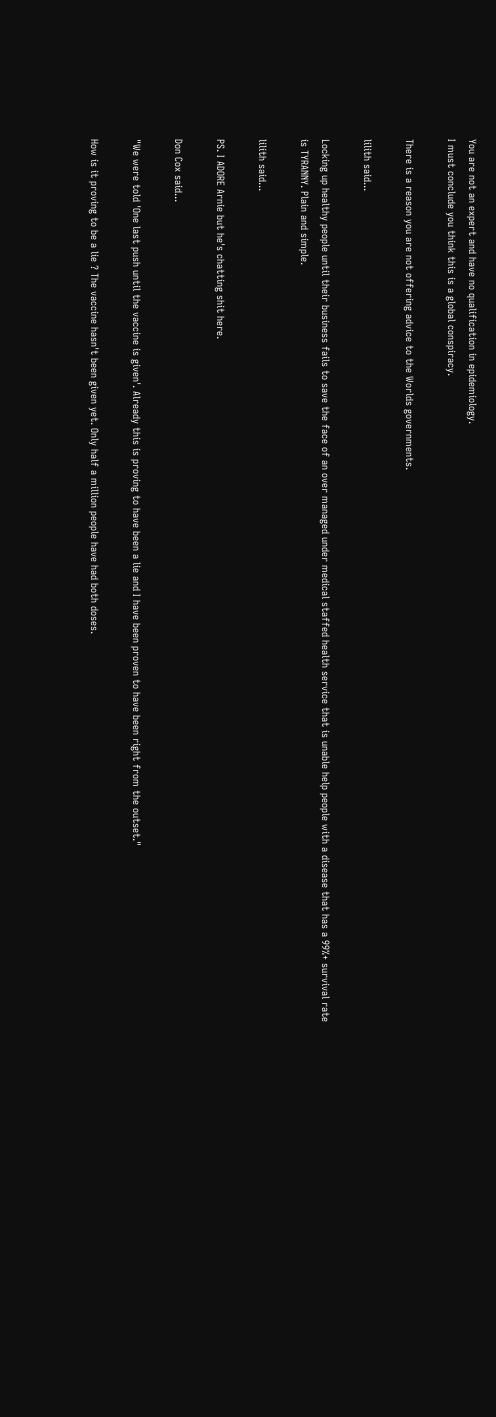You are not an expert and have no qualification in epidemiology.
I must conclude you think this is a global conspiracy.

There is a reason you are not offering advice to the Worlds governments.

lilith said...

Locking up healthy people until their business fails to save the face of an over managed under medical staffed health service that is unable help people with a disease that has a 99%+ survival rate is TYRANNY. Plain and simple.

lilith said...

PS. I ADORE Arnie but he's chatting shit here.

Don Cox said...

"We were told 'One last push until the vaccine is given'. Already this is proving to have been a lie and I have been proven to have been right from the outset."

How is it proving to be a lie ? The vaccine hasn't been given yet. Only half a million people have had both doses.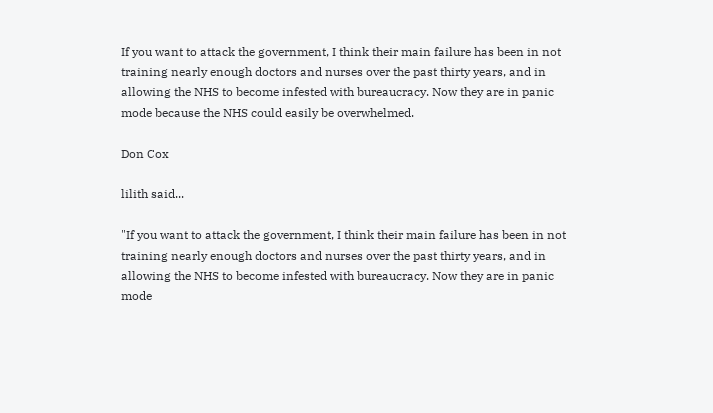If you want to attack the government, I think their main failure has been in not training nearly enough doctors and nurses over the past thirty years, and in allowing the NHS to become infested with bureaucracy. Now they are in panic mode because the NHS could easily be overwhelmed.

Don Cox

lilith said...

"If you want to attack the government, I think their main failure has been in not training nearly enough doctors and nurses over the past thirty years, and in allowing the NHS to become infested with bureaucracy. Now they are in panic mode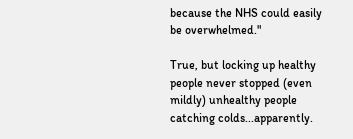because the NHS could easily be overwhelmed."

True, but locking up healthy people never stopped (even mildly) unhealthy people catching colds...apparently.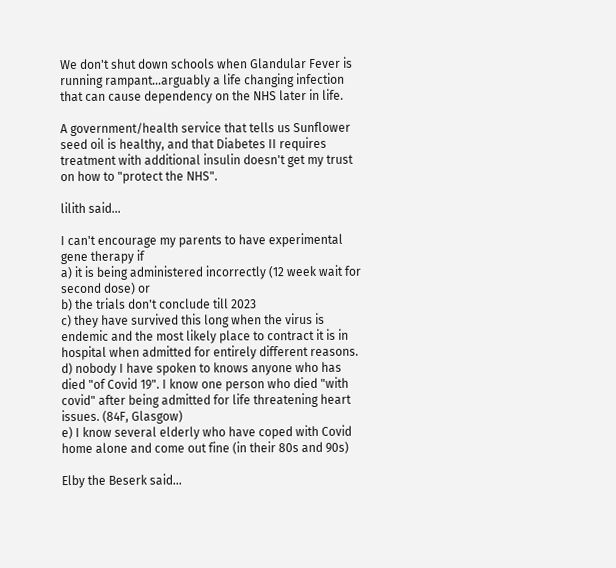We don't shut down schools when Glandular Fever is running rampant...arguably a life changing infection that can cause dependency on the NHS later in life.

A government/health service that tells us Sunflower seed oil is healthy, and that Diabetes II requires treatment with additional insulin doesn't get my trust on how to "protect the NHS".

lilith said...

I can't encourage my parents to have experimental gene therapy if
a) it is being administered incorrectly (12 week wait for second dose) or
b) the trials don't conclude till 2023
c) they have survived this long when the virus is endemic and the most likely place to contract it is in hospital when admitted for entirely different reasons.
d) nobody I have spoken to knows anyone who has died "of Covid 19". I know one person who died "with covid" after being admitted for life threatening heart issues. (84F, Glasgow)
e) I know several elderly who have coped with Covid home alone and come out fine (in their 80s and 90s)

Elby the Beserk said...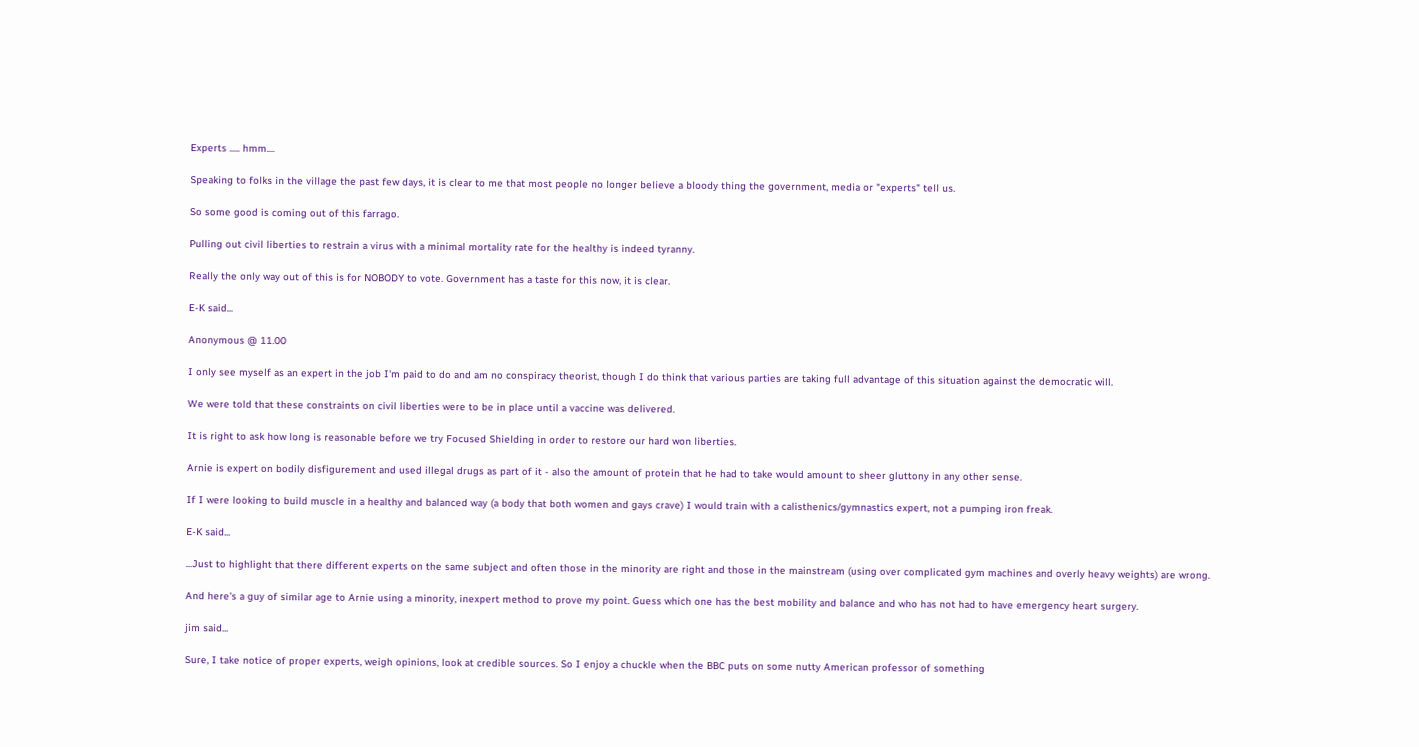Experts ..... hmm....

Speaking to folks in the village the past few days, it is clear to me that most people no longer believe a bloody thing the government, media or "experts" tell us.

So some good is coming out of this farrago.

Pulling out civil liberties to restrain a virus with a minimal mortality rate for the healthy is indeed tyranny.

Really the only way out of this is for NOBODY to vote. Government has a taste for this now, it is clear.

E-K said...

Anonymous @ 11.00

I only see myself as an expert in the job I'm paid to do and am no conspiracy theorist, though I do think that various parties are taking full advantage of this situation against the democratic will.

We were told that these constraints on civil liberties were to be in place until a vaccine was delivered.

It is right to ask how long is reasonable before we try Focused Shielding in order to restore our hard won liberties.

Arnie is expert on bodily disfigurement and used illegal drugs as part of it - also the amount of protein that he had to take would amount to sheer gluttony in any other sense.

If I were looking to build muscle in a healthy and balanced way (a body that both women and gays crave) I would train with a calisthenics/gymnastics expert, not a pumping iron freak.

E-K said...

...Just to highlight that there different experts on the same subject and often those in the minority are right and those in the mainstream (using over complicated gym machines and overly heavy weights) are wrong.

And here's a guy of similar age to Arnie using a minority, inexpert method to prove my point. Guess which one has the best mobility and balance and who has not had to have emergency heart surgery.

jim said...

Sure, I take notice of proper experts, weigh opinions, look at credible sources. So I enjoy a chuckle when the BBC puts on some nutty American professor of something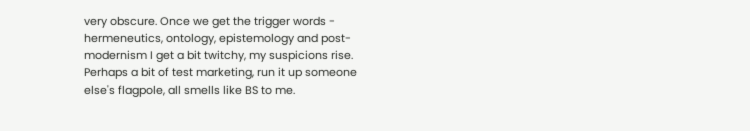very obscure. Once we get the trigger words - hermeneutics, ontology, epistemology and post-modernism I get a bit twitchy, my suspicions rise. Perhaps a bit of test marketing, run it up someone else's flagpole, all smells like BS to me.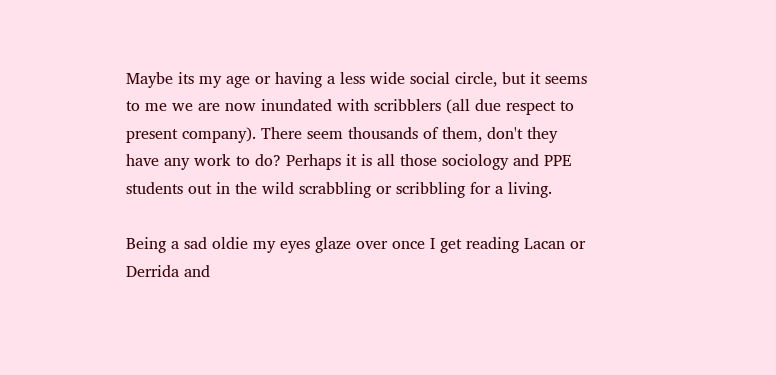Maybe its my age or having a less wide social circle, but it seems to me we are now inundated with scribblers (all due respect to present company). There seem thousands of them, don't they have any work to do? Perhaps it is all those sociology and PPE students out in the wild scrabbling or scribbling for a living.

Being a sad oldie my eyes glaze over once I get reading Lacan or Derrida and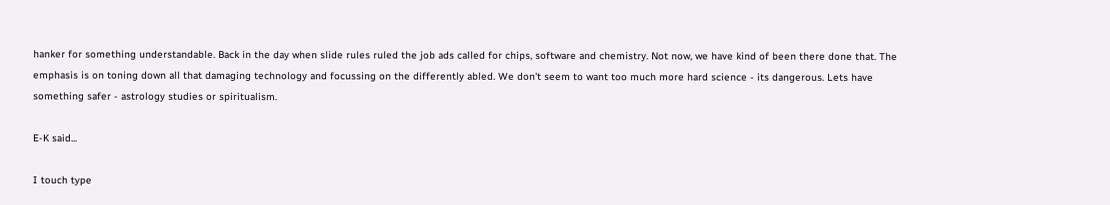hanker for something understandable. Back in the day when slide rules ruled the job ads called for chips, software and chemistry. Not now, we have kind of been there done that. The emphasis is on toning down all that damaging technology and focussing on the differently abled. We don't seem to want too much more hard science - its dangerous. Lets have something safer - astrology studies or spiritualism.

E-K said...

I touch type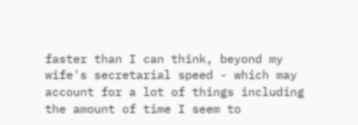faster than I can think, beyond my wife's secretarial speed - which may account for a lot of things including the amount of time I seem to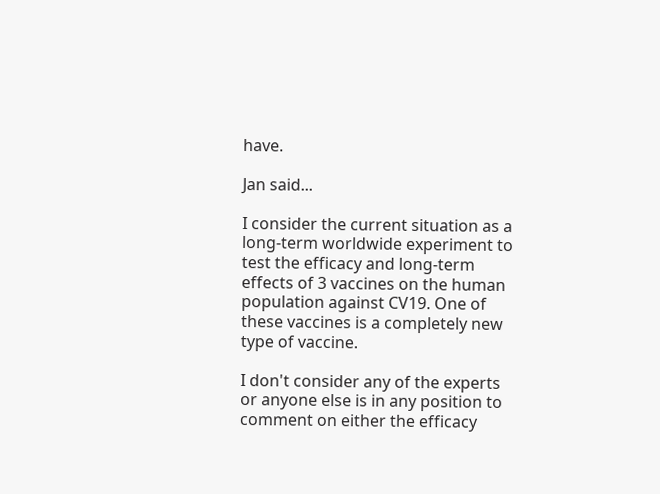have.

Jan said...

I consider the current situation as a long-term worldwide experiment to test the efficacy and long-term effects of 3 vaccines on the human population against CV19. One of these vaccines is a completely new type of vaccine.

I don't consider any of the experts or anyone else is in any position to comment on either the efficacy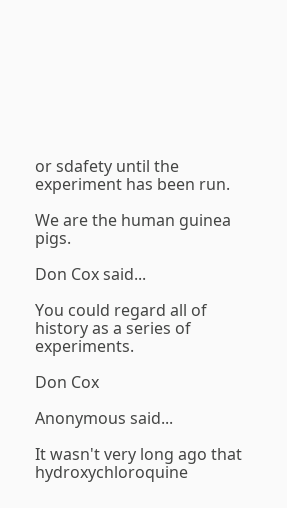or sdafety until the experiment has been run.

We are the human guinea pigs.

Don Cox said...

You could regard all of history as a series of experiments.

Don Cox

Anonymous said...

It wasn't very long ago that hydroxychloroquine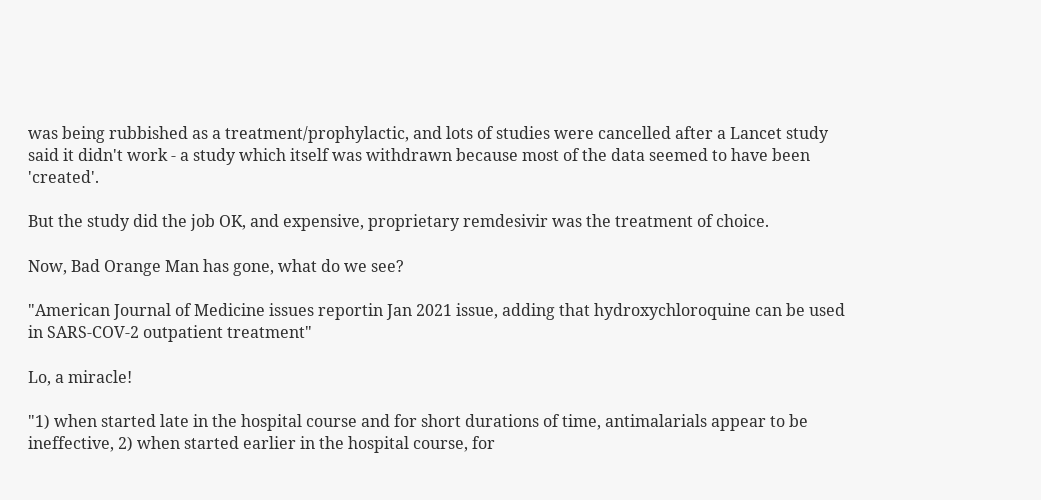was being rubbished as a treatment/prophylactic, and lots of studies were cancelled after a Lancet study said it didn't work - a study which itself was withdrawn because most of the data seemed to have been 'created'.

But the study did the job OK, and expensive, proprietary remdesivir was the treatment of choice.

Now, Bad Orange Man has gone, what do we see?

"American Journal of Medicine issues reportin Jan 2021 issue, adding that hydroxychloroquine can be used in SARS-COV-2 outpatient treatment"

Lo, a miracle!

"1) when started late in the hospital course and for short durations of time, antimalarials appear to be ineffective, 2) when started earlier in the hospital course, for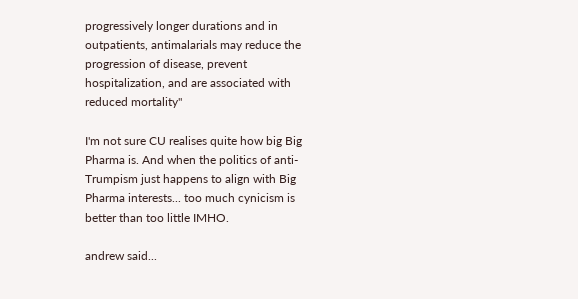progressively longer durations and in outpatients, antimalarials may reduce the progression of disease, prevent hospitalization, and are associated with reduced mortality"

I'm not sure CU realises quite how big Big Pharma is. And when the politics of anti-Trumpism just happens to align with Big Pharma interests... too much cynicism is better than too little IMHO.

andrew said...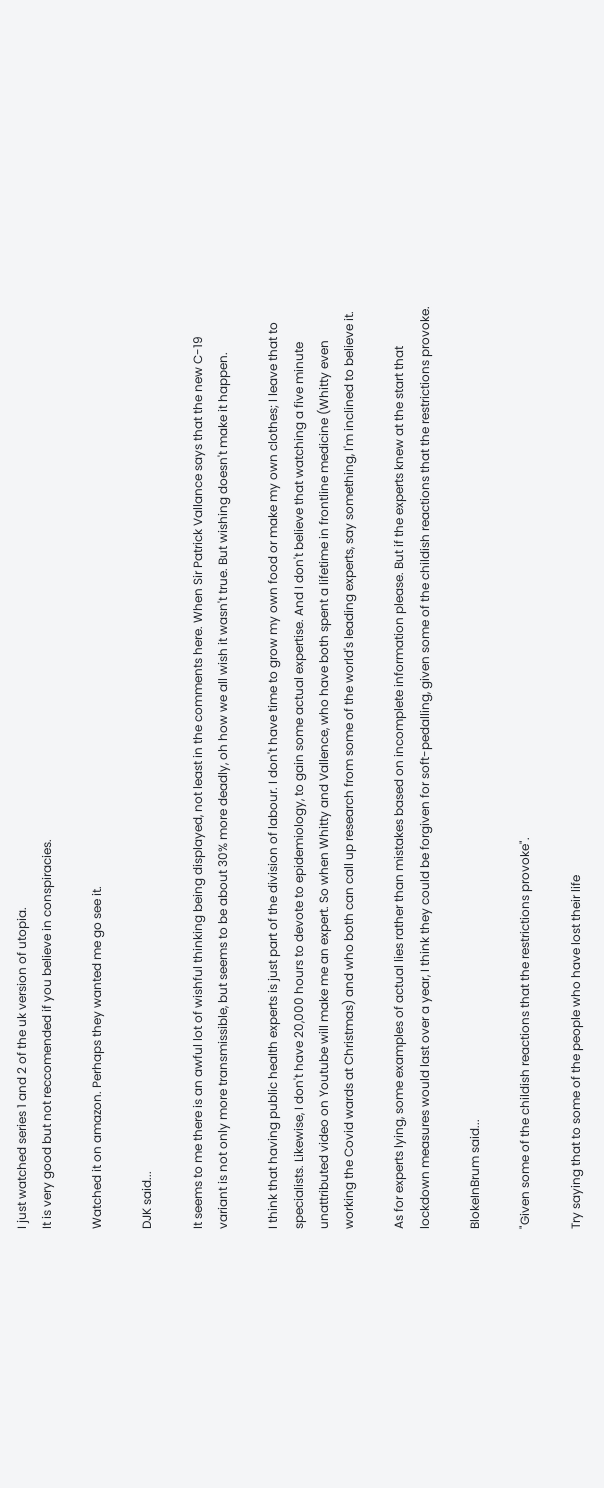I just watched series 1 and 2 of the uk version of utopia.
It is very good but not reccomended if you believe in conspiracies.

Watched it on amazon. Perhaps they wanted me go see it.

DJK said...

It seems to me there is an awful lot of wishful thinking being displayed, not least in the comments here. When Sir Patrick Vallance says that the new C-19 variant is not only more transmissible, but seems to be about 30% more deadly, oh how we all wish it wasn't true. But wishing doesn't make it happen.

I think that having public health experts is just part of the division of labour. I don't have time to grow my own food or make my own clothes; I leave that to specialists. Likewise, I don't have 20,000 hours to devote to epidemiology, to gain some actual expertise. And I don't believe that watching a five minute unattributed video on Youtube will make me an expert. So when Whitty and Vallence, who have both spent a lifetime in frontline medicine (Whitty even working the Covid wards at Christmas) and who both can call up research from some of the world's leading experts, say something, I'm inclined to believe it.

As for experts lying, some examples of actual lies rather than mistakes based on incomplete information please. But if the experts knew at the start that lockdown measures would last over a year, I think they could be forgiven for soft-pedalling, given some of the childish reactions that the restrictions provoke.

BlokeInBrum said...

"Given some of the childish reactions that the restrictions provoke".

Try saying that to some of the people who have lost their life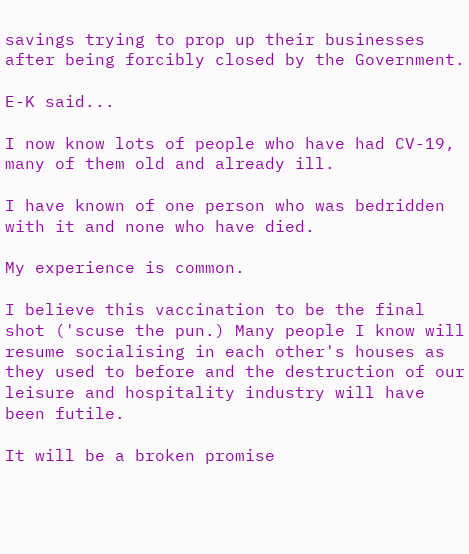savings trying to prop up their businesses after being forcibly closed by the Government.

E-K said...

I now know lots of people who have had CV-19, many of them old and already ill.

I have known of one person who was bedridden with it and none who have died.

My experience is common.

I believe this vaccination to be the final shot ('scuse the pun.) Many people I know will resume socialising in each other's houses as they used to before and the destruction of our leisure and hospitality industry will have been futile.

It will be a broken promise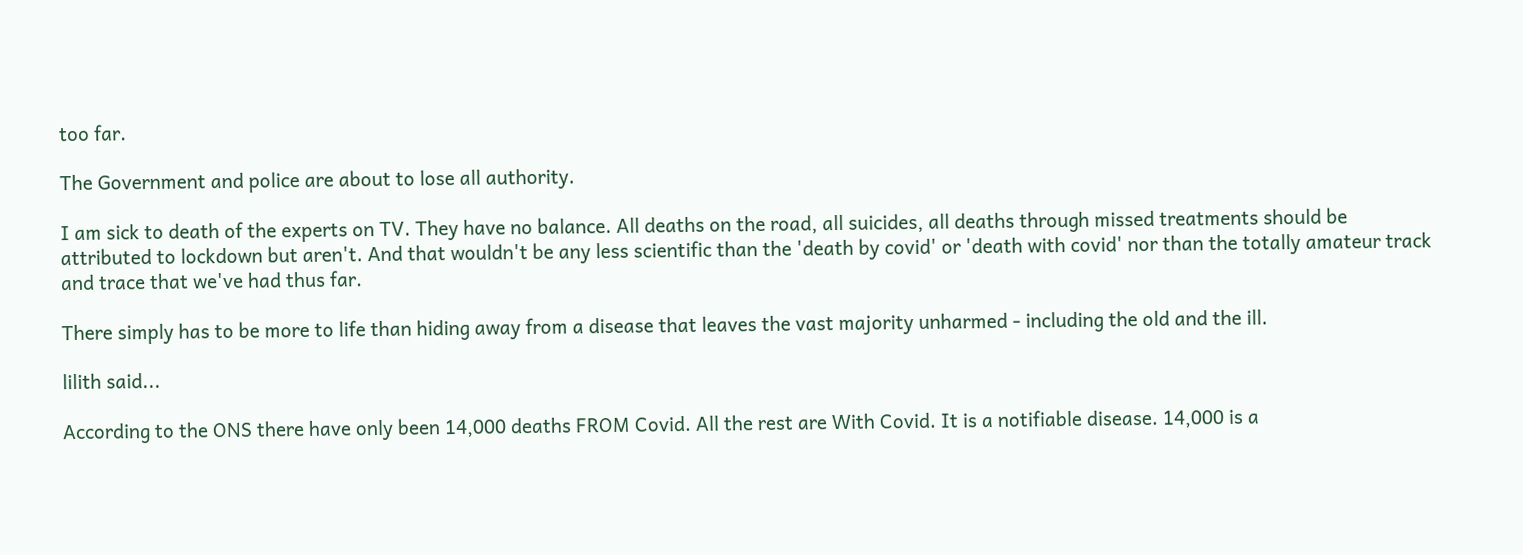too far.

The Government and police are about to lose all authority.

I am sick to death of the experts on TV. They have no balance. All deaths on the road, all suicides, all deaths through missed treatments should be attributed to lockdown but aren't. And that wouldn't be any less scientific than the 'death by covid' or 'death with covid' nor than the totally amateur track and trace that we've had thus far.

There simply has to be more to life than hiding away from a disease that leaves the vast majority unharmed - including the old and the ill.

lilith said...

According to the ONS there have only been 14,000 deaths FROM Covid. All the rest are With Covid. It is a notifiable disease. 14,000 is a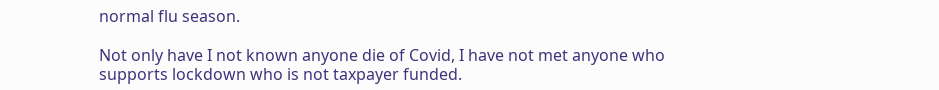normal flu season.

Not only have I not known anyone die of Covid, I have not met anyone who supports lockdown who is not taxpayer funded.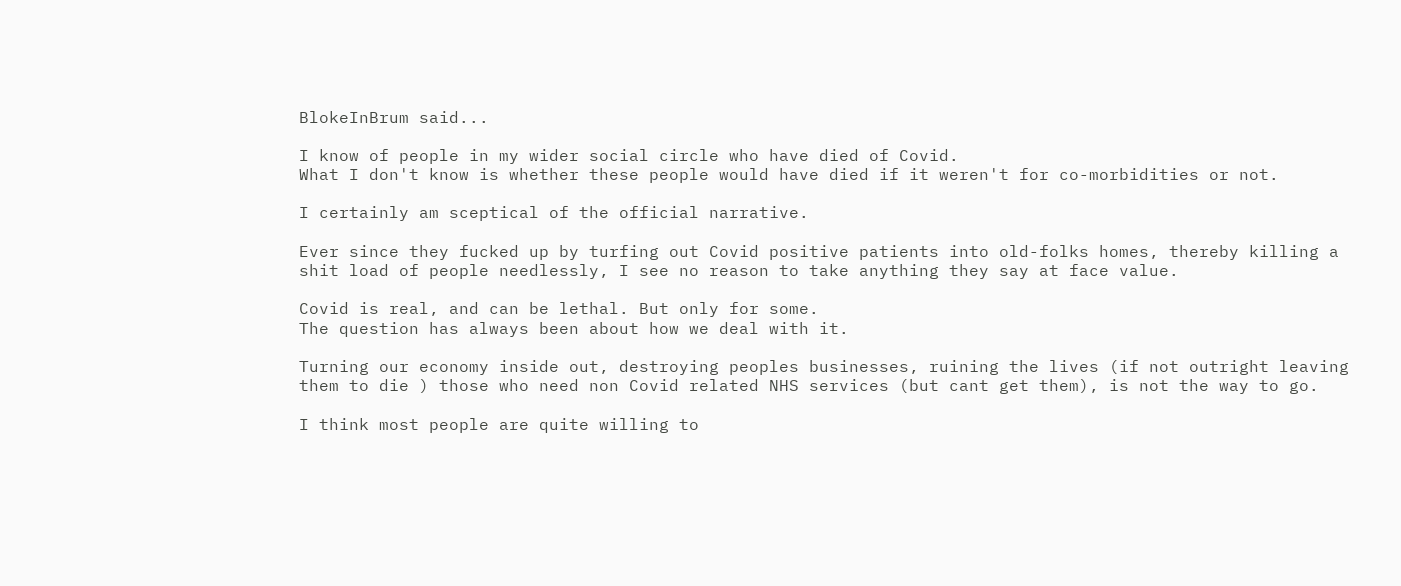BlokeInBrum said...

I know of people in my wider social circle who have died of Covid.
What I don't know is whether these people would have died if it weren't for co-morbidities or not.

I certainly am sceptical of the official narrative.

Ever since they fucked up by turfing out Covid positive patients into old-folks homes, thereby killing a shit load of people needlessly, I see no reason to take anything they say at face value.

Covid is real, and can be lethal. But only for some.
The question has always been about how we deal with it.

Turning our economy inside out, destroying peoples businesses, ruining the lives (if not outright leaving them to die ) those who need non Covid related NHS services (but cant get them), is not the way to go.

I think most people are quite willing to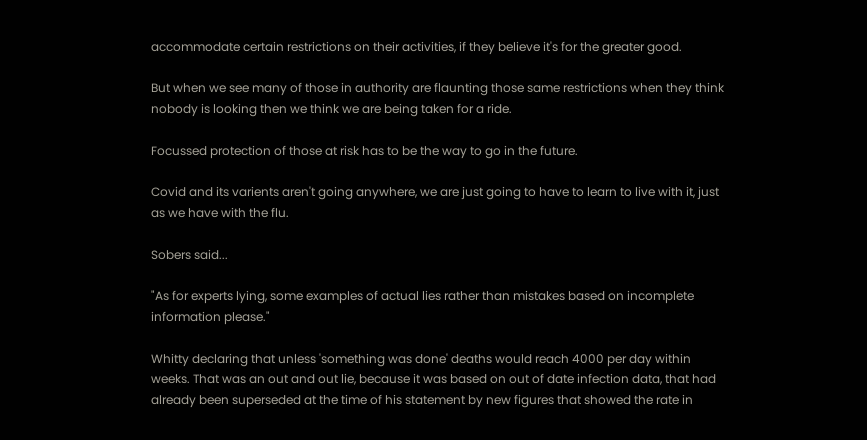accommodate certain restrictions on their activities, if they believe it's for the greater good.

But when we see many of those in authority are flaunting those same restrictions when they think nobody is looking then we think we are being taken for a ride.

Focussed protection of those at risk has to be the way to go in the future.

Covid and its varients aren't going anywhere, we are just going to have to learn to live with it, just as we have with the flu.

Sobers said...

"As for experts lying, some examples of actual lies rather than mistakes based on incomplete information please."

Whitty declaring that unless 'something was done' deaths would reach 4000 per day within weeks. That was an out and out lie, because it was based on out of date infection data, that had already been superseded at the time of his statement by new figures that showed the rate in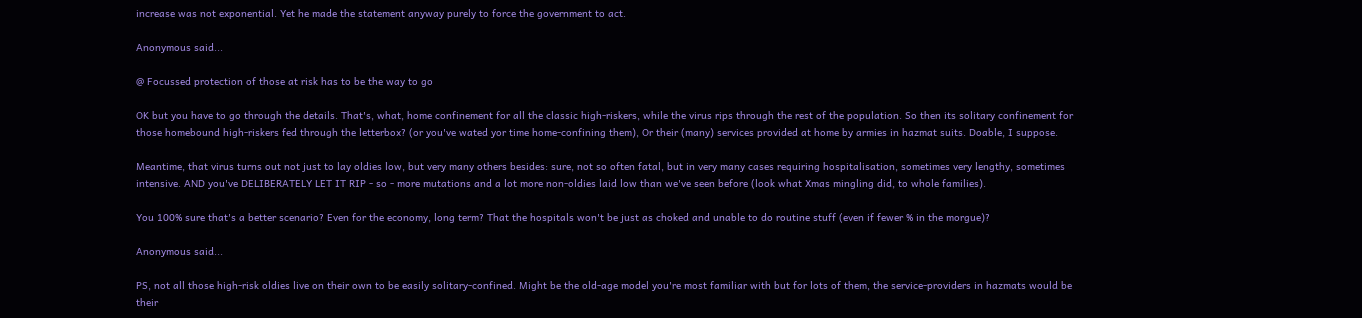increase was not exponential. Yet he made the statement anyway purely to force the government to act.

Anonymous said...

@ Focussed protection of those at risk has to be the way to go

OK but you have to go through the details. That's, what, home confinement for all the classic high-riskers, while the virus rips through the rest of the population. So then its solitary confinement for those homebound high-riskers fed through the letterbox? (or you've wated yor time home-confining them), Or their (many) services provided at home by armies in hazmat suits. Doable, I suppose.

Meantime, that virus turns out not just to lay oldies low, but very many others besides: sure, not so often fatal, but in very many cases requiring hospitalisation, sometimes very lengthy, sometimes intensive. AND you've DELIBERATELY LET IT RIP - so - more mutations and a lot more non-oldies laid low than we've seen before (look what Xmas mingling did, to whole families).

You 100% sure that's a better scenario? Even for the economy, long term? That the hospitals won't be just as choked and unable to do routine stuff (even if fewer % in the morgue)?

Anonymous said...

PS, not all those high-risk oldies live on their own to be easily solitary-confined. Might be the old-age model you're most familiar with but for lots of them, the service-providers in hazmats would be their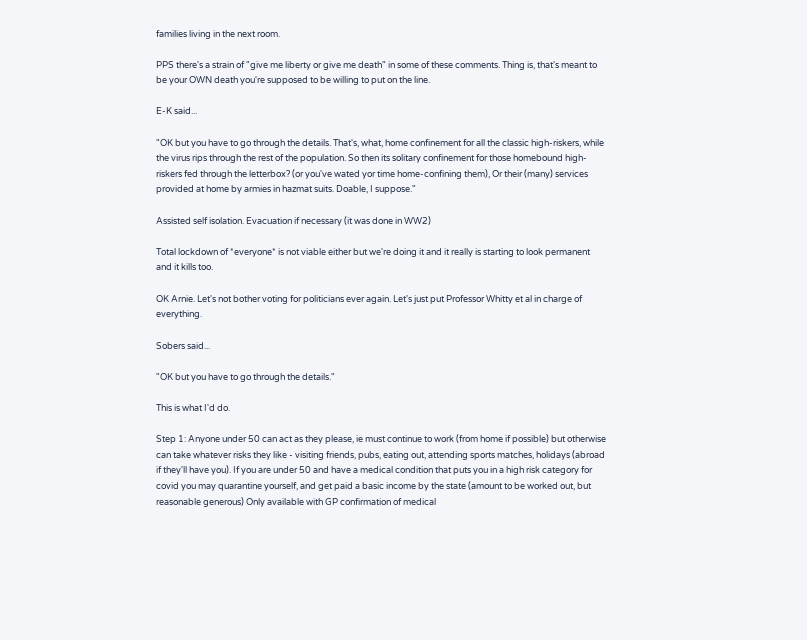families living in the next room.

PPS there's a strain of "give me liberty or give me death" in some of these comments. Thing is, that's meant to be your OWN death you're supposed to be willing to put on the line.

E-K said...

"OK but you have to go through the details. That's, what, home confinement for all the classic high-riskers, while the virus rips through the rest of the population. So then its solitary confinement for those homebound high-riskers fed through the letterbox? (or you've wated yor time home-confining them), Or their (many) services provided at home by armies in hazmat suits. Doable, I suppose."

Assisted self isolation. Evacuation if necessary (it was done in WW2)

Total lockdown of *everyone* is not viable either but we're doing it and it really is starting to look permanent and it kills too.

OK Arnie. Let's not bother voting for politicians ever again. Let's just put Professor Whitty et al in charge of everything.

Sobers said...

"OK but you have to go through the details."

This is what I'd do.

Step 1: Anyone under 50 can act as they please, ie must continue to work (from home if possible) but otherwise can take whatever risks they like - visiting friends, pubs, eating out, attending sports matches, holidays (abroad if they'll have you). If you are under 50 and have a medical condition that puts you in a high risk category for covid you may quarantine yourself, and get paid a basic income by the state (amount to be worked out, but reasonable generous) Only available with GP confirmation of medical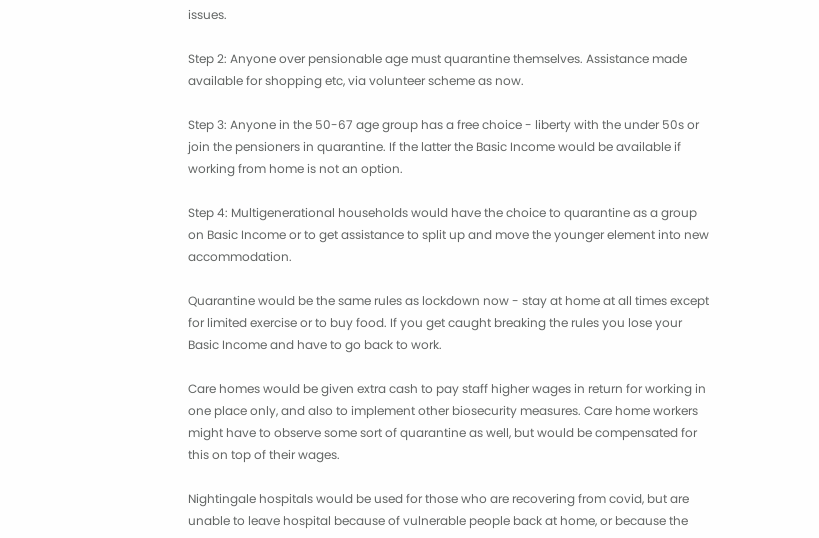issues.

Step 2: Anyone over pensionable age must quarantine themselves. Assistance made available for shopping etc, via volunteer scheme as now.

Step 3: Anyone in the 50-67 age group has a free choice - liberty with the under 50s or join the pensioners in quarantine. If the latter the Basic Income would be available if working from home is not an option.

Step 4: Multigenerational households would have the choice to quarantine as a group on Basic Income or to get assistance to split up and move the younger element into new accommodation.

Quarantine would be the same rules as lockdown now - stay at home at all times except for limited exercise or to buy food. If you get caught breaking the rules you lose your Basic Income and have to go back to work.

Care homes would be given extra cash to pay staff higher wages in return for working in one place only, and also to implement other biosecurity measures. Care home workers might have to observe some sort of quarantine as well, but would be compensated for this on top of their wages.

Nightingale hospitals would be used for those who are recovering from covid, but are unable to leave hospital because of vulnerable people back at home, or because the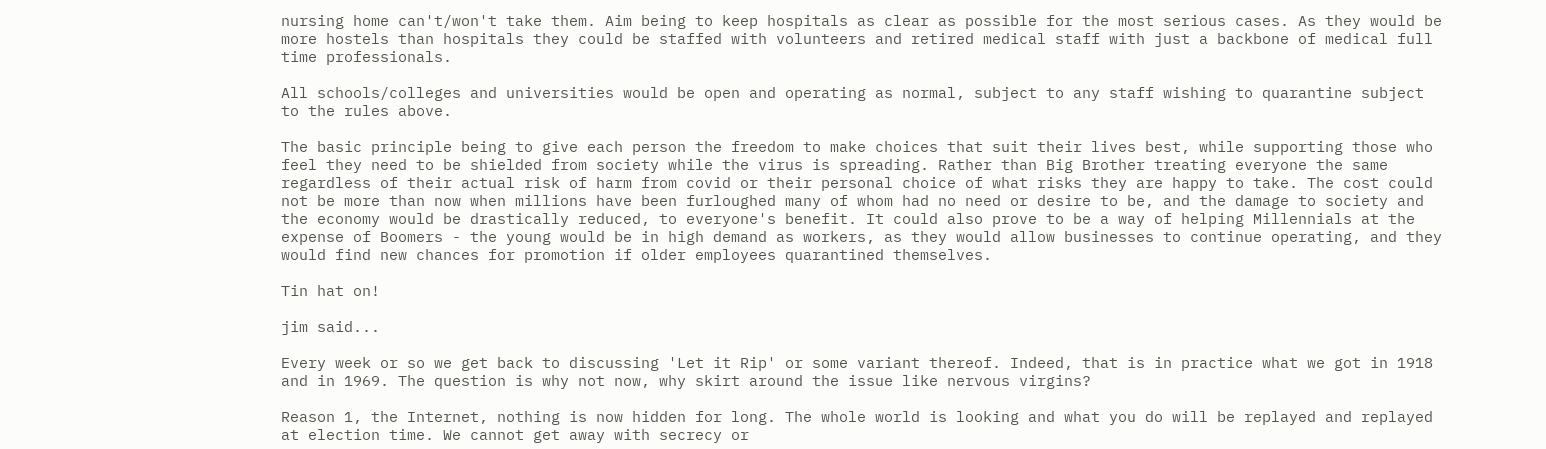nursing home can't/won't take them. Aim being to keep hospitals as clear as possible for the most serious cases. As they would be more hostels than hospitals they could be staffed with volunteers and retired medical staff with just a backbone of medical full time professionals.

All schools/colleges and universities would be open and operating as normal, subject to any staff wishing to quarantine subject to the rules above.

The basic principle being to give each person the freedom to make choices that suit their lives best, while supporting those who feel they need to be shielded from society while the virus is spreading. Rather than Big Brother treating everyone the same regardless of their actual risk of harm from covid or their personal choice of what risks they are happy to take. The cost could not be more than now when millions have been furloughed many of whom had no need or desire to be, and the damage to society and the economy would be drastically reduced, to everyone's benefit. It could also prove to be a way of helping Millennials at the expense of Boomers - the young would be in high demand as workers, as they would allow businesses to continue operating, and they would find new chances for promotion if older employees quarantined themselves.

Tin hat on!

jim said...

Every week or so we get back to discussing 'Let it Rip' or some variant thereof. Indeed, that is in practice what we got in 1918 and in 1969. The question is why not now, why skirt around the issue like nervous virgins?

Reason 1, the Internet, nothing is now hidden for long. The whole world is looking and what you do will be replayed and replayed at election time. We cannot get away with secrecy or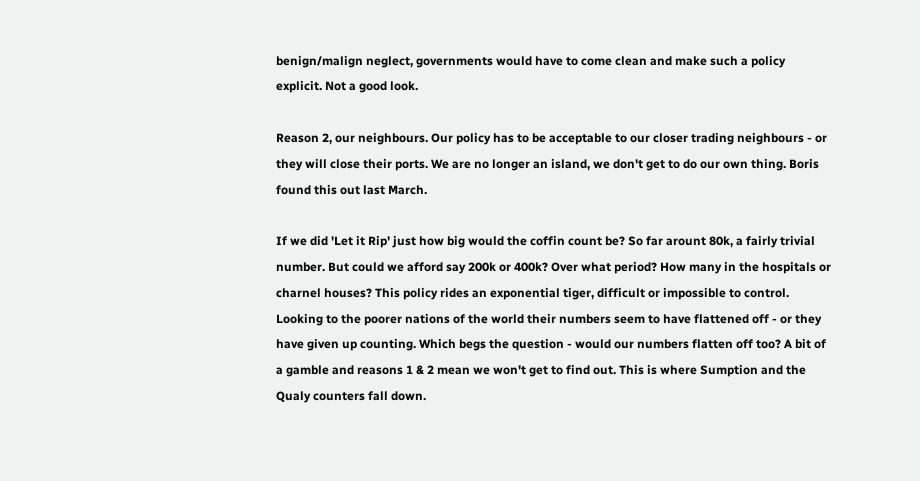benign/malign neglect, governments would have to come clean and make such a policy explicit. Not a good look.

Reason 2, our neighbours. Our policy has to be acceptable to our closer trading neighbours - or they will close their ports. We are no longer an island, we don't get to do our own thing. Boris found this out last March.

If we did 'Let it Rip' just how big would the coffin count be? So far arount 80k, a fairly trivial number. But could we afford say 200k or 400k? Over what period? How many in the hospitals or charnel houses? This policy rides an exponential tiger, difficult or impossible to control. Looking to the poorer nations of the world their numbers seem to have flattened off - or they have given up counting. Which begs the question - would our numbers flatten off too? A bit of a gamble and reasons 1 & 2 mean we won't get to find out. This is where Sumption and the Qualy counters fall down.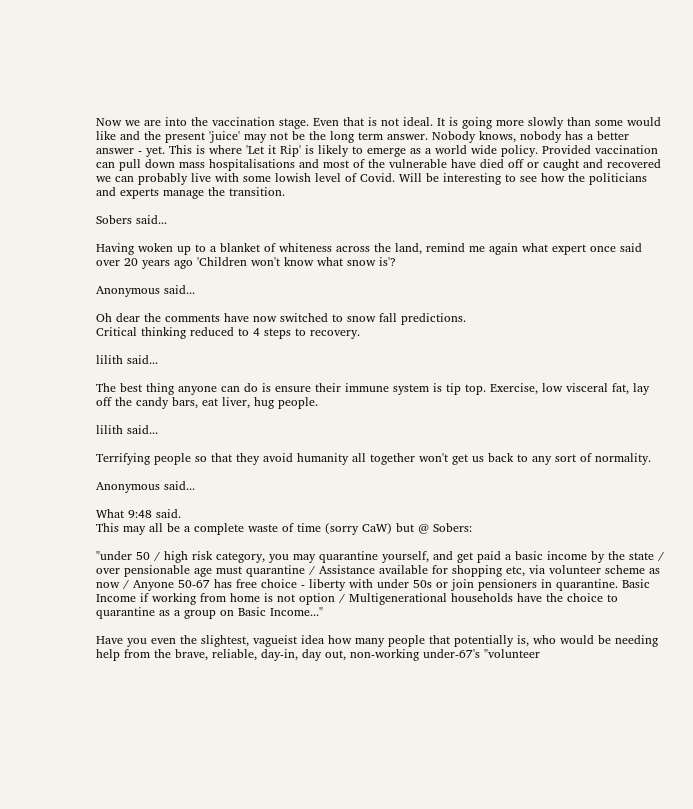Now we are into the vaccination stage. Even that is not ideal. It is going more slowly than some would like and the present 'juice' may not be the long term answer. Nobody knows, nobody has a better answer - yet. This is where 'Let it Rip' is likely to emerge as a world wide policy. Provided vaccination can pull down mass hospitalisations and most of the vulnerable have died off or caught and recovered we can probably live with some lowish level of Covid. Will be interesting to see how the politicians and experts manage the transition.

Sobers said...

Having woken up to a blanket of whiteness across the land, remind me again what expert once said over 20 years ago 'Children won't know what snow is'?

Anonymous said...

Oh dear the comments have now switched to snow fall predictions.
Critical thinking reduced to 4 steps to recovery.

lilith said...

The best thing anyone can do is ensure their immune system is tip top. Exercise, low visceral fat, lay off the candy bars, eat liver, hug people.

lilith said...

Terrifying people so that they avoid humanity all together won't get us back to any sort of normality.

Anonymous said...

What 9:48 said.
This may all be a complete waste of time (sorry CaW) but @ Sobers:

"under 50 / high risk category, you may quarantine yourself, and get paid a basic income by the state / over pensionable age must quarantine / Assistance available for shopping etc, via volunteer scheme as now / Anyone 50-67 has free choice - liberty with under 50s or join pensioners in quarantine. Basic Income if working from home is not option / Multigenerational households have the choice to quarantine as a group on Basic Income..."

Have you even the slightest, vagueist idea how many people that potentially is, who would be needing help from the brave, reliable, day-in, day out, non-working under-67's "volunteer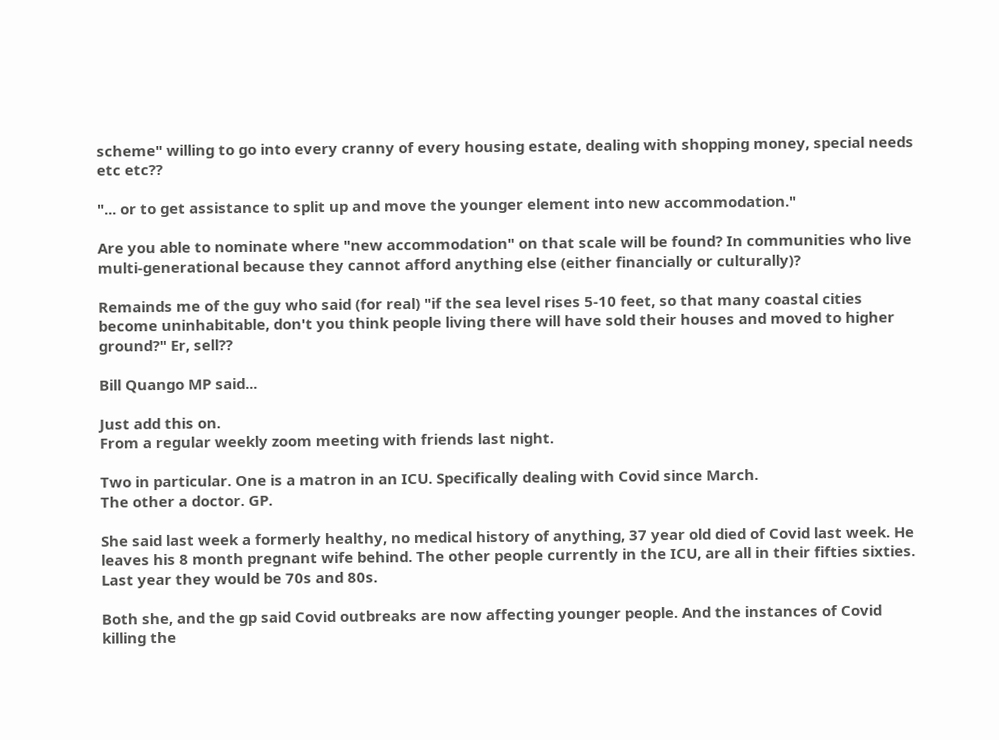scheme" willing to go into every cranny of every housing estate, dealing with shopping money, special needs etc etc??

"... or to get assistance to split up and move the younger element into new accommodation."

Are you able to nominate where "new accommodation" on that scale will be found? In communities who live multi-generational because they cannot afford anything else (either financially or culturally)?

Remainds me of the guy who said (for real) "if the sea level rises 5-10 feet, so that many coastal cities become uninhabitable, don't you think people living there will have sold their houses and moved to higher ground?" Er, sell??

Bill Quango MP said...

Just add this on.
From a regular weekly zoom meeting with friends last night.

Two in particular. One is a matron in an ICU. Specifically dealing with Covid since March.
The other a doctor. GP.

She said last week a formerly healthy, no medical history of anything, 37 year old died of Covid last week. He leaves his 8 month pregnant wife behind. The other people currently in the ICU, are all in their fifties sixties. Last year they would be 70s and 80s.

Both she, and the gp said Covid outbreaks are now affecting younger people. And the instances of Covid killing the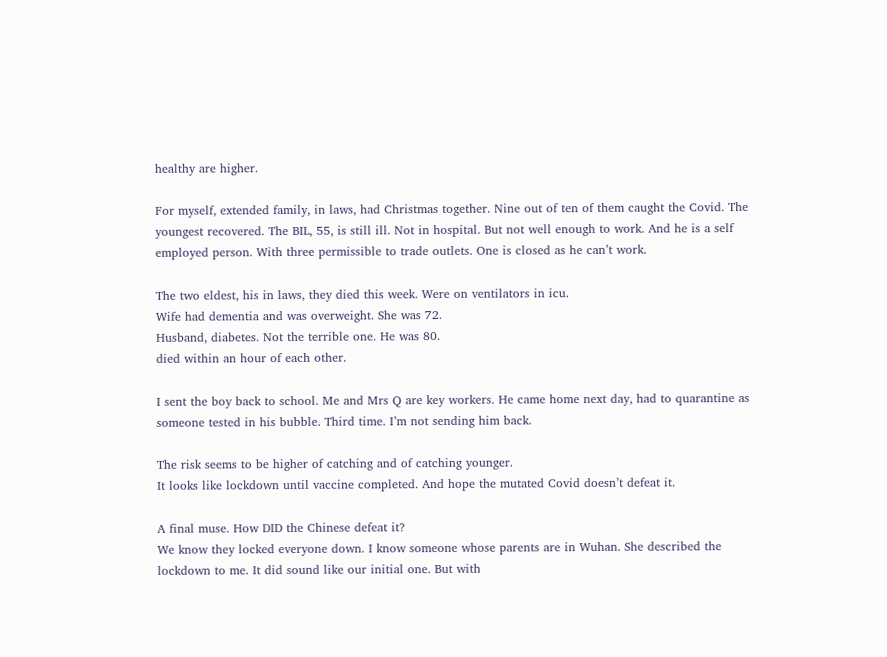healthy are higher.

For myself, extended family, in laws, had Christmas together. Nine out of ten of them caught the Covid. The youngest recovered. The BIL, 55, is still ill. Not in hospital. But not well enough to work. And he is a self employed person. With three permissible to trade outlets. One is closed as he can’t work.

The two eldest, his in laws, they died this week. Were on ventilators in icu.
Wife had dementia and was overweight. She was 72.
Husband, diabetes. Not the terrible one. He was 80.
died within an hour of each other.

I sent the boy back to school. Me and Mrs Q are key workers. He came home next day, had to quarantine as someone tested in his bubble. Third time. I’m not sending him back.

The risk seems to be higher of catching and of catching younger.
It looks like lockdown until vaccine completed. And hope the mutated Covid doesn’t defeat it.

A final muse. How DID the Chinese defeat it?
We know they locked everyone down. I know someone whose parents are in Wuhan. She described the lockdown to me. It did sound like our initial one. But with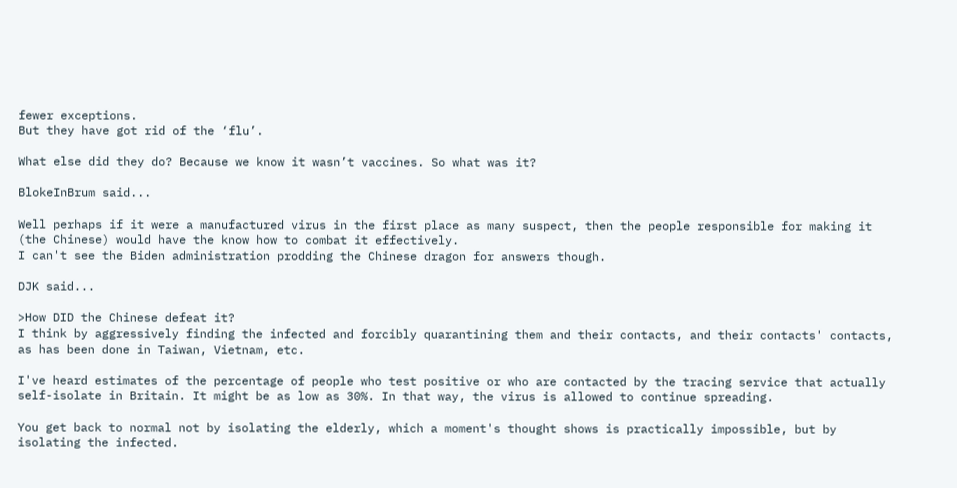fewer exceptions.
But they have got rid of the ‘flu’.

What else did they do? Because we know it wasn’t vaccines. So what was it?

BlokeInBrum said...

Well perhaps if it were a manufactured virus in the first place as many suspect, then the people responsible for making it (the Chinese) would have the know how to combat it effectively.
I can't see the Biden administration prodding the Chinese dragon for answers though.

DJK said...

>How DID the Chinese defeat it?
I think by aggressively finding the infected and forcibly quarantining them and their contacts, and their contacts' contacts, as has been done in Taiwan, Vietnam, etc.

I've heard estimates of the percentage of people who test positive or who are contacted by the tracing service that actually self-isolate in Britain. It might be as low as 30%. In that way, the virus is allowed to continue spreading.

You get back to normal not by isolating the elderly, which a moment's thought shows is practically impossible, but by isolating the infected.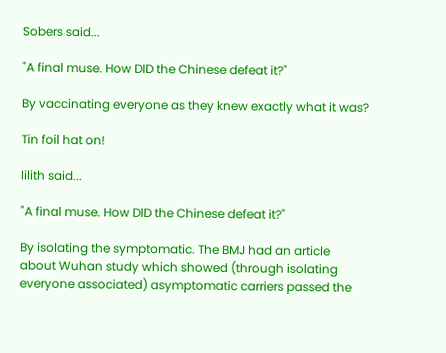Sobers said...

"A final muse. How DID the Chinese defeat it?"

By vaccinating everyone as they knew exactly what it was?

Tin foil hat on!

lilith said...

"A final muse. How DID the Chinese defeat it?"

By isolating the symptomatic. The BMJ had an article about Wuhan study which showed (through isolating everyone associated) asymptomatic carriers passed the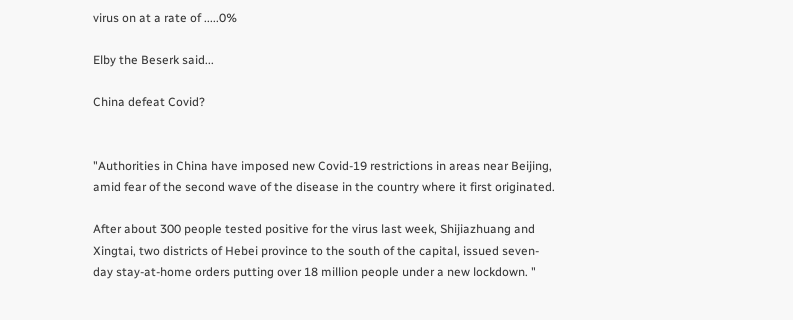virus on at a rate of .....0%

Elby the Beserk said...

China defeat Covid?


"Authorities in China have imposed new Covid-19 restrictions in areas near Beijing, amid fear of the second wave of the disease in the country where it first originated.

After about 300 people tested positive for the virus last week, Shijiazhuang and Xingtai, two districts of Hebei province to the south of the capital, issued seven-day stay-at-home orders putting over 18 million people under a new lockdown. "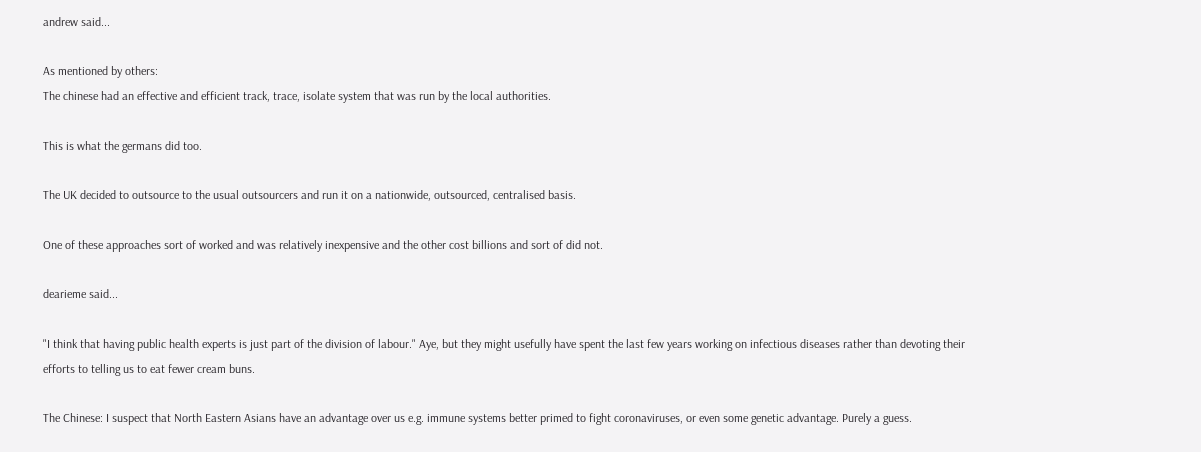andrew said...

As mentioned by others:
The chinese had an effective and efficient track, trace, isolate system that was run by the local authorities.

This is what the germans did too.

The UK decided to outsource to the usual outsourcers and run it on a nationwide, outsourced, centralised basis.

One of these approaches sort of worked and was relatively inexpensive and the other cost billions and sort of did not.

dearieme said...

"I think that having public health experts is just part of the division of labour." Aye, but they might usefully have spent the last few years working on infectious diseases rather than devoting their efforts to telling us to eat fewer cream buns.

The Chinese: I suspect that North Eastern Asians have an advantage over us e.g. immune systems better primed to fight coronaviruses, or even some genetic advantage. Purely a guess.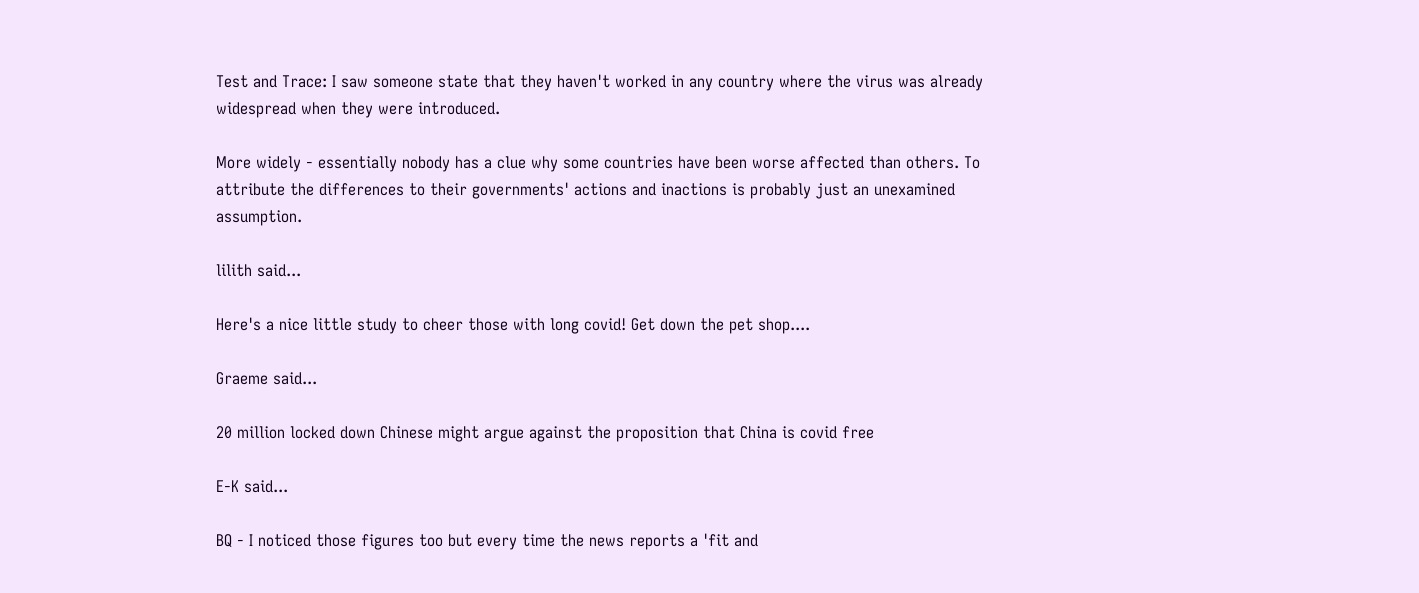Test and Trace: I saw someone state that they haven't worked in any country where the virus was already widespread when they were introduced.

More widely - essentially nobody has a clue why some countries have been worse affected than others. To attribute the differences to their governments' actions and inactions is probably just an unexamined assumption.

lilith said...

Here's a nice little study to cheer those with long covid! Get down the pet shop....

Graeme said...

20 million locked down Chinese might argue against the proposition that China is covid free

E-K said...

BQ - I noticed those figures too but every time the news reports a 'fit and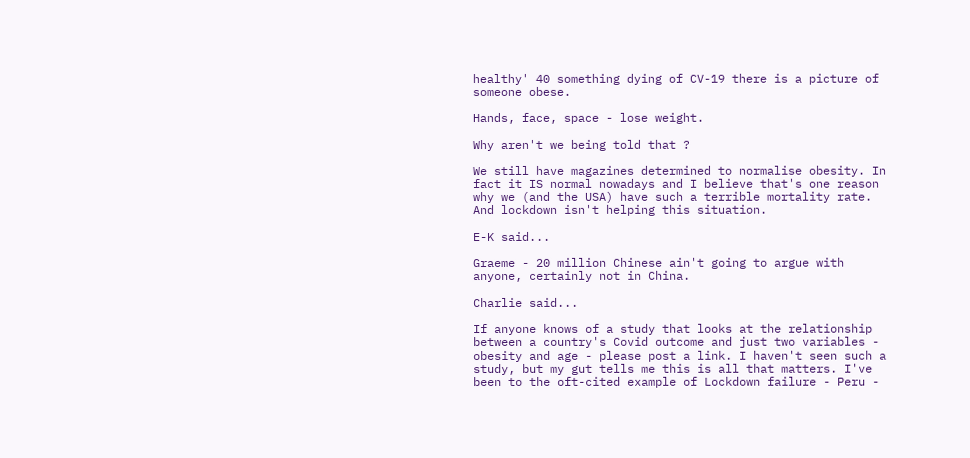healthy' 40 something dying of CV-19 there is a picture of someone obese.

Hands, face, space - lose weight.

Why aren't we being told that ?

We still have magazines determined to normalise obesity. In fact it IS normal nowadays and I believe that's one reason why we (and the USA) have such a terrible mortality rate. And lockdown isn't helping this situation.

E-K said...

Graeme - 20 million Chinese ain't going to argue with anyone, certainly not in China.

Charlie said...

If anyone knows of a study that looks at the relationship between a country's Covid outcome and just two variables - obesity and age - please post a link. I haven't seen such a study, but my gut tells me this is all that matters. I've been to the oft-cited example of Lockdown failure - Peru -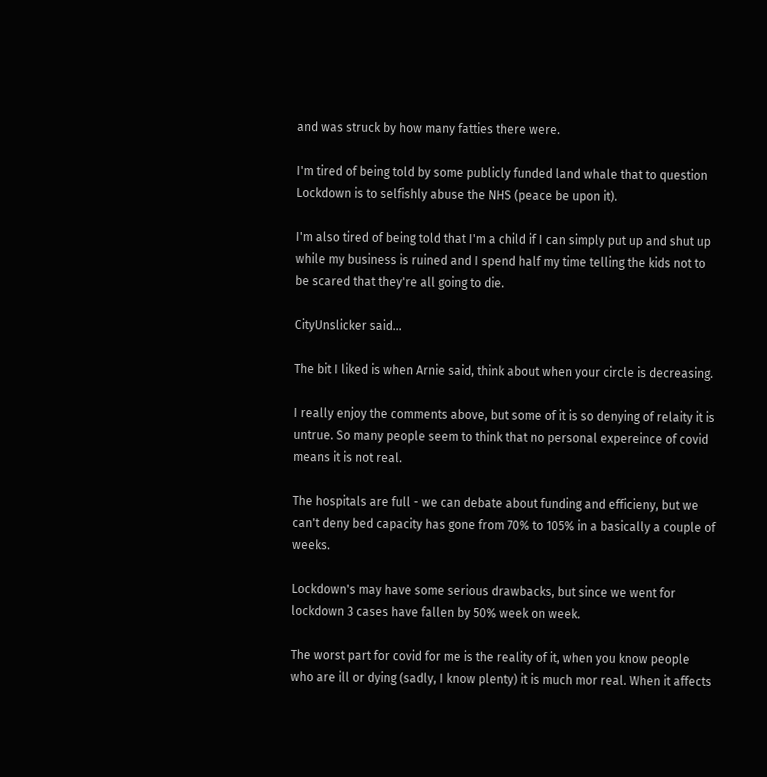and was struck by how many fatties there were.

I'm tired of being told by some publicly funded land whale that to question Lockdown is to selfishly abuse the NHS (peace be upon it).

I'm also tired of being told that I'm a child if I can simply put up and shut up while my business is ruined and I spend half my time telling the kids not to be scared that they're all going to die.

CityUnslicker said...

The bit I liked is when Arnie said, think about when your circle is decreasing.

I really enjoy the comments above, but some of it is so denying of relaity it is untrue. So many people seem to think that no personal expereince of covid means it is not real.

The hospitals are full - we can debate about funding and efficieny, but we can't deny bed capacity has gone from 70% to 105% in a basically a couple of weeks.

Lockdown's may have some serious drawbacks, but since we went for lockdown 3 cases have fallen by 50% week on week.

The worst part for covid for me is the reality of it, when you know people who are ill or dying (sadly, I know plenty) it is much mor real. When it affects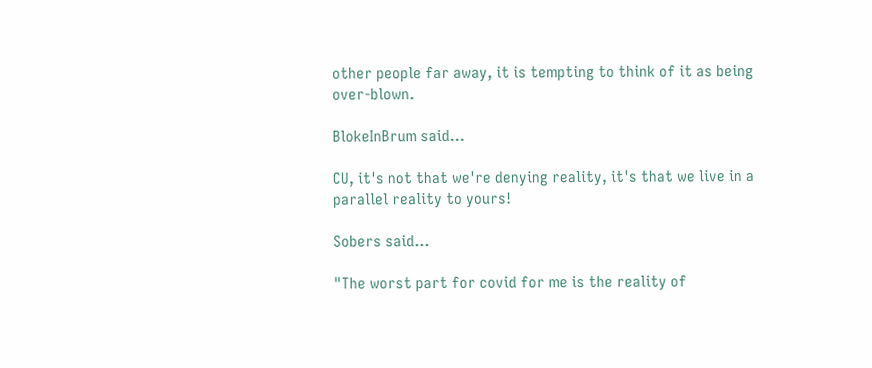other people far away, it is tempting to think of it as being over-blown.

BlokeInBrum said...

CU, it's not that we're denying reality, it's that we live in a parallel reality to yours!

Sobers said...

"The worst part for covid for me is the reality of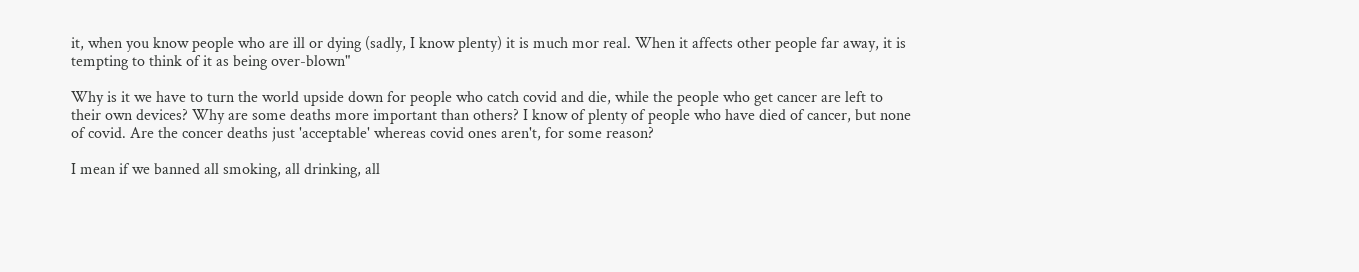it, when you know people who are ill or dying (sadly, I know plenty) it is much mor real. When it affects other people far away, it is tempting to think of it as being over-blown"

Why is it we have to turn the world upside down for people who catch covid and die, while the people who get cancer are left to their own devices? Why are some deaths more important than others? I know of plenty of people who have died of cancer, but none of covid. Are the concer deaths just 'acceptable' whereas covid ones aren't, for some reason?

I mean if we banned all smoking, all drinking, all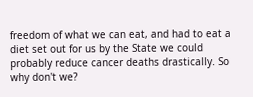freedom of what we can eat, and had to eat a diet set out for us by the State we could probably reduce cancer deaths drastically. So why don't we?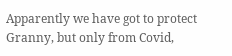Apparently we have got to protect Granny, but only from Covid,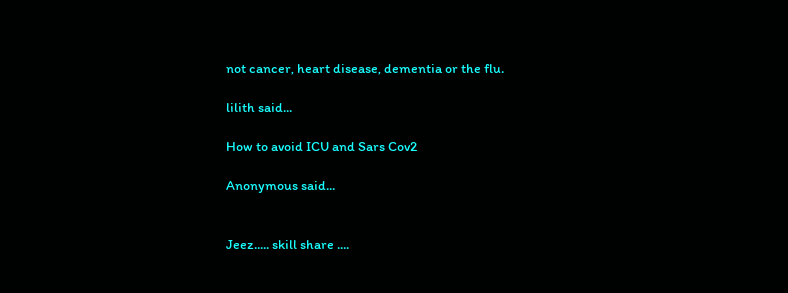not cancer, heart disease, dementia or the flu.

lilith said...

How to avoid ICU and Sars Cov2

Anonymous said...


Jeez..... skill share ....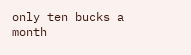only ten bucks a month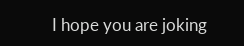I hope you are joking